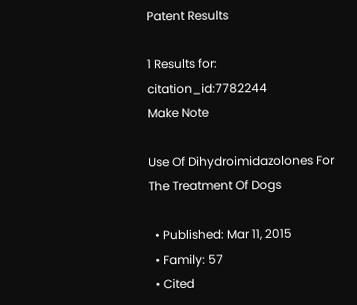Patent Results

1 Results for: citation_id:7782244
Make Note

Use Of Dihydroimidazolones For The Treatment Of Dogs

  • Published: Mar 11, 2015
  • Family: 57
  • Cited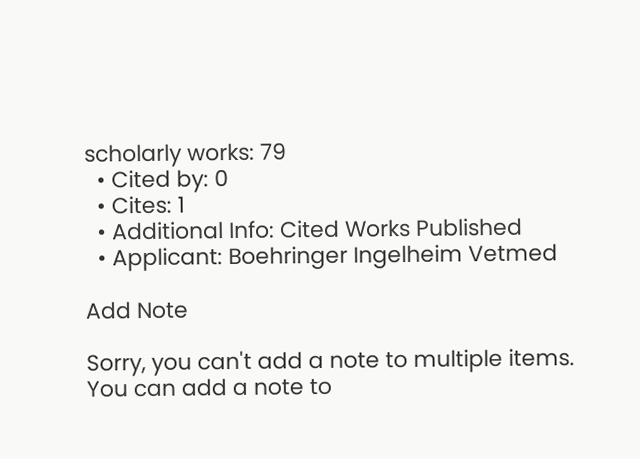scholarly works: 79
  • Cited by: 0
  • Cites: 1
  • Additional Info: Cited Works Published
  • Applicant: Boehringer Ingelheim Vetmed

Add Note

Sorry, you can't add a note to multiple items. You can add a note to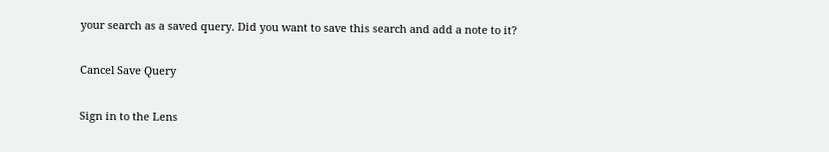your search as a saved query. Did you want to save this search and add a note to it?

Cancel Save Query

Sign in to the Lens